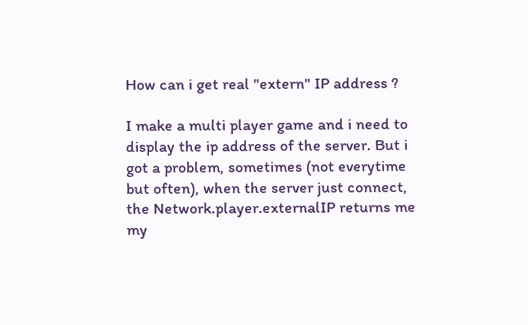How can i get real "extern" IP address ?

I make a multi player game and i need to display the ip address of the server. But i got a problem, sometimes (not everytime but often), when the server just connect, the Network.player.externalIP returns me my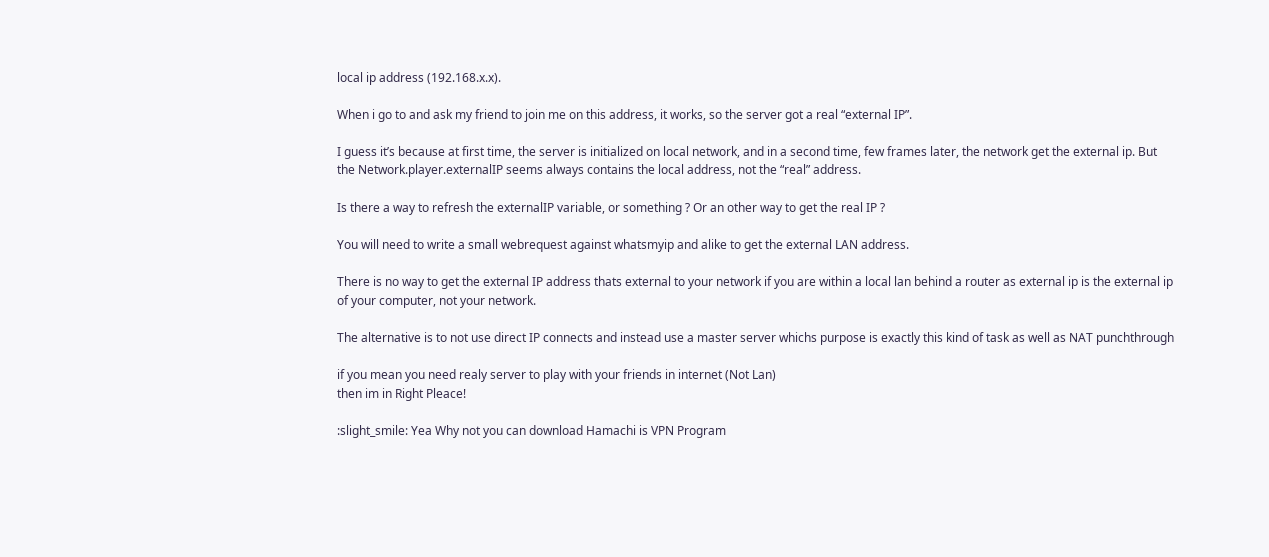local ip address (192.168.x.x).

When i go to and ask my friend to join me on this address, it works, so the server got a real “external IP”.

I guess it’s because at first time, the server is initialized on local network, and in a second time, few frames later, the network get the external ip. But the Network.player.externalIP seems always contains the local address, not the “real” address.

Is there a way to refresh the externalIP variable, or something ? Or an other way to get the real IP ?

You will need to write a small webrequest against whatsmyip and alike to get the external LAN address.

There is no way to get the external IP address thats external to your network if you are within a local lan behind a router as external ip is the external ip of your computer, not your network.

The alternative is to not use direct IP connects and instead use a master server whichs purpose is exactly this kind of task as well as NAT punchthrough

if you mean you need realy server to play with your friends in internet (Not Lan)
then im in Right Pleace!

:slight_smile: Yea Why not you can download Hamachi is VPN Program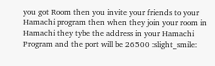you got Room then you invite your friends to your Hamachi program then when they join your room in Hamachi they tybe the address in your Hamachi Program and the port will be 26500 :slight_smile: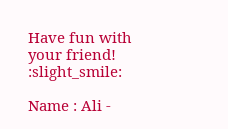Have fun with your friend! :slight_smile:

Name : Ali -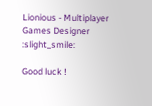Lionious - Multiplayer Games Designer :slight_smile:

Good luck !